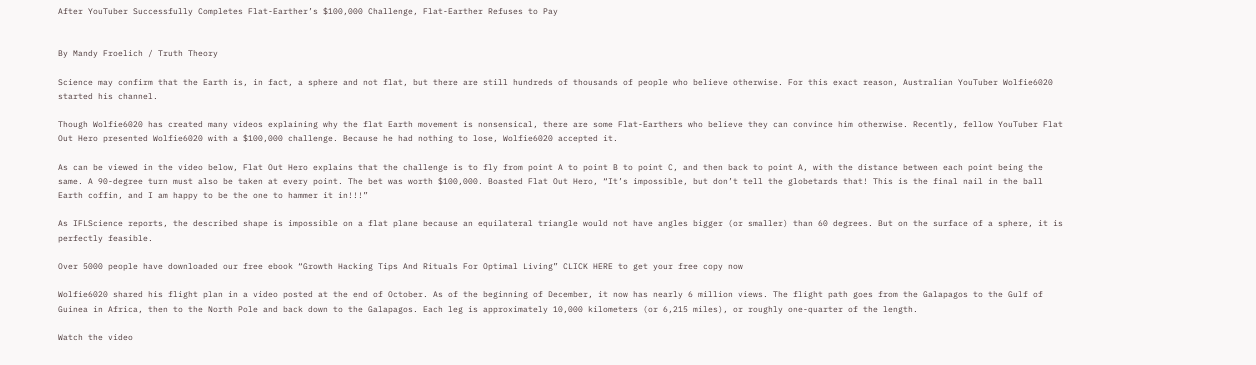After YouTuber Successfully Completes Flat-Earther’s $100,000 Challenge, Flat-Earther Refuses to Pay


By Mandy Froelich / Truth Theory

Science may confirm that the Earth is, in fact, a sphere and not flat, but there are still hundreds of thousands of people who believe otherwise. For this exact reason, Australian YouTuber Wolfie6020 started his channel.

Though Wolfie6020 has created many videos explaining why the flat Earth movement is nonsensical, there are some Flat-Earthers who believe they can convince him otherwise. Recently, fellow YouTuber Flat Out Hero presented Wolfie6020 with a $100,000 challenge. Because he had nothing to lose, Wolfie6020 accepted it.

As can be viewed in the video below, Flat Out Hero explains that the challenge is to fly from point A to point B to point C, and then back to point A, with the distance between each point being the same. A 90-degree turn must also be taken at every point. The bet was worth $100,000. Boasted Flat Out Hero, “It’s impossible, but don’t tell the globetards that! This is the final nail in the ball Earth coffin, and I am happy to be the one to hammer it in!!!”

As IFLScience reports, the described shape is impossible on a flat plane because an equilateral triangle would not have angles bigger (or smaller) than 60 degrees. But on the surface of a sphere, it is perfectly feasible.

Over 5000 people have downloaded our free ebook “Growth Hacking Tips And Rituals For Optimal Living” CLICK HERE to get your free copy now

Wolfie6020 shared his flight plan in a video posted at the end of October. As of the beginning of December, it now has nearly 6 million views. The flight path goes from the Galapagos to the Gulf of Guinea in Africa, then to the North Pole and back down to the Galapagos. Each leg is approximately 10,000 kilometers (or 6,215 miles), or roughly one-quarter of the length.

Watch the video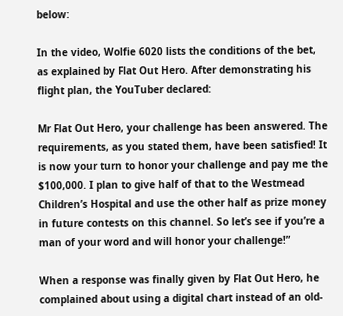below:

In the video, Wolfie 6020 lists the conditions of the bet, as explained by Flat Out Hero. After demonstrating his flight plan, the YouTuber declared:

Mr Flat Out Hero, your challenge has been answered. The requirements, as you stated them, have been satisfied! It is now your turn to honor your challenge and pay me the $100,000. I plan to give half of that to the Westmead Children’s Hospital and use the other half as prize money in future contests on this channel. So let’s see if you’re a man of your word and will honor your challenge!”

When a response was finally given by Flat Out Hero, he complained about using a digital chart instead of an old-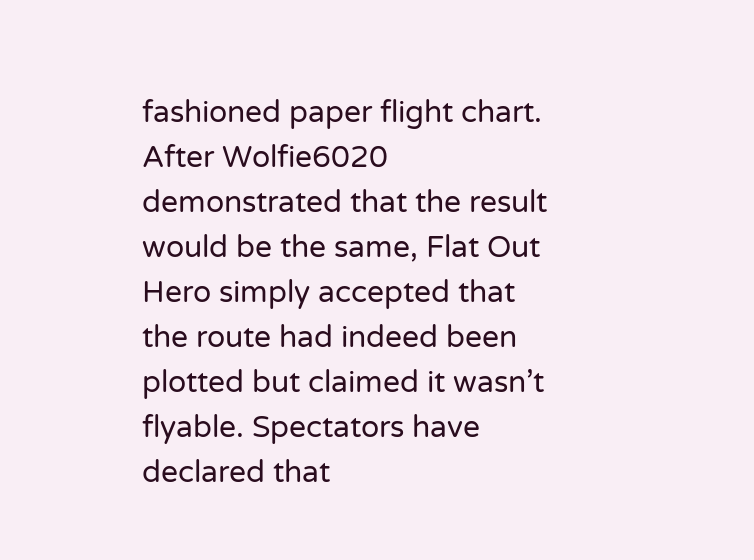fashioned paper flight chart. After Wolfie6020 demonstrated that the result would be the same, Flat Out Hero simply accepted that the route had indeed been plotted but claimed it wasn’t flyable. Spectators have declared that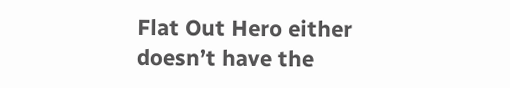Flat Out Hero either doesn’t have the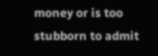money or is too stubborn to admit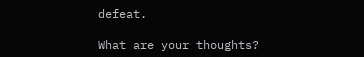defeat.

What are your thoughts?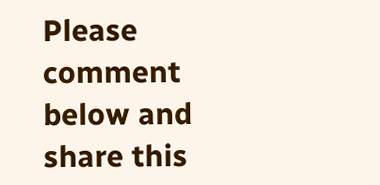Please comment below and share this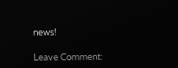news!

Leave Comment: